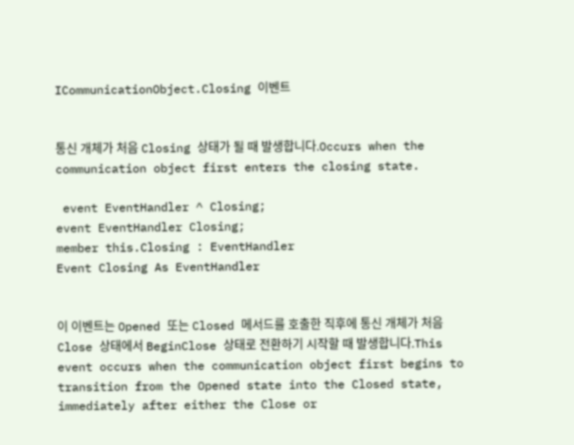ICommunicationObject.Closing 이벤트


통신 개체가 처음 Closing 상태가 될 때 발생합니다.Occurs when the communication object first enters the closing state.

 event EventHandler ^ Closing;
event EventHandler Closing;
member this.Closing : EventHandler
Event Closing As EventHandler


이 이벤트는 Opened 또는 Closed 메서드를 호출한 직후에 통신 개체가 처음 Close 상태에서 BeginClose 상태로 전환하기 시작할 때 발생합니다.This event occurs when the communication object first begins to transition from the Opened state into the Closed state, immediately after either the Close or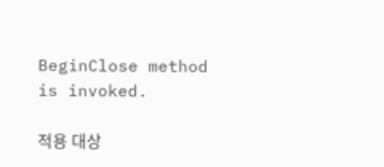BeginClose method is invoked.

적용 대상